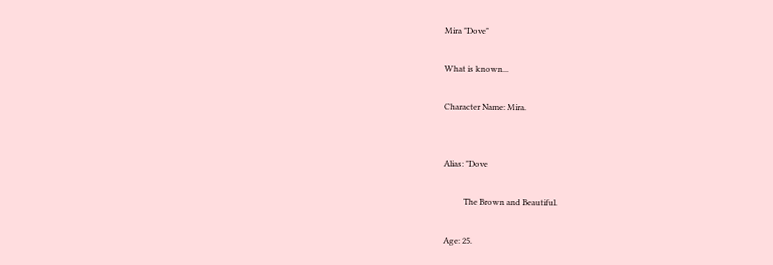Mira "Dove"

What is known...

Character Name: Mira.


Alias: "Dove

          The Brown and Beautiful.

Age: 25.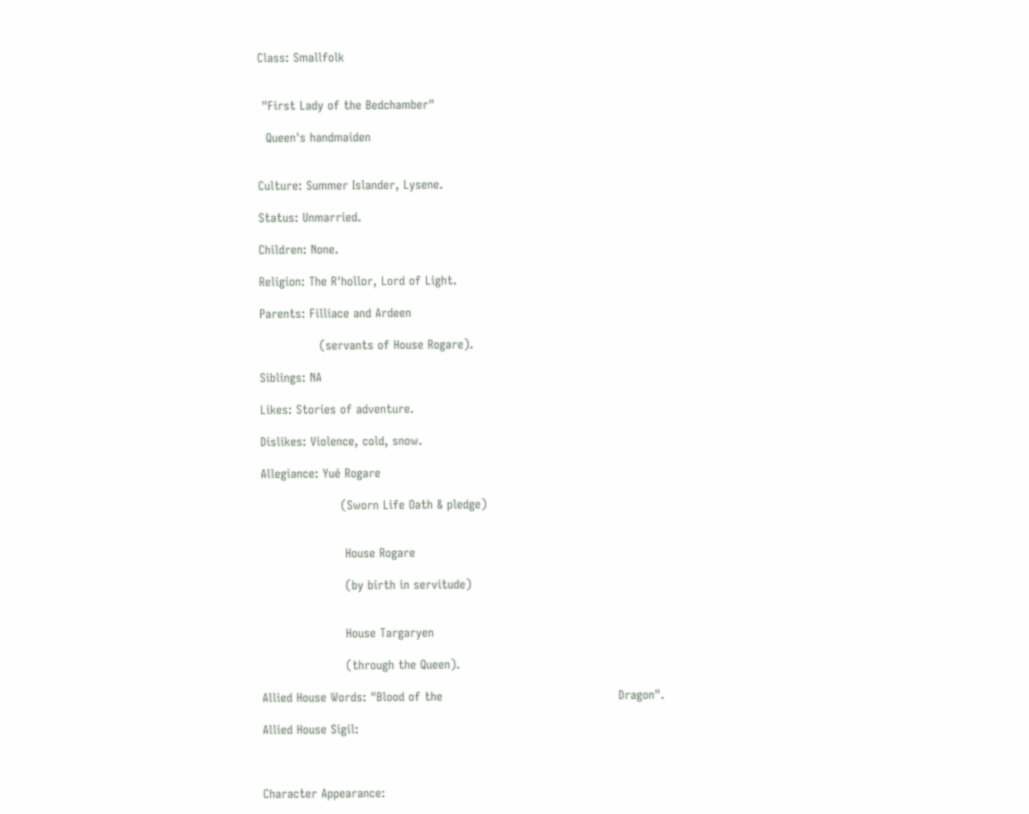Class: Smallfolk


 "First Lady of the Bedchamber"

  Queen's handmaiden


Culture: Summer Islander, Lysene.

Status: Unmarried.

Children: None.

Religion: The R'hollor, Lord of Light.

Parents: Filliace and Ardeen

               (servants of House Rogare).

Siblings: NA

Likes: Stories of adventure.

Dislikes: Violence, cold, snow.

Allegiance: Yué Rogare

                    (Sworn Life Oath & pledge)


                     House Rogare

                     (by birth in servitude)


                     House Targaryen

                     (through the Queen).

Allied House Words: "Blood of the                                            Dragon".

Allied House Sigil:



Character Appearance: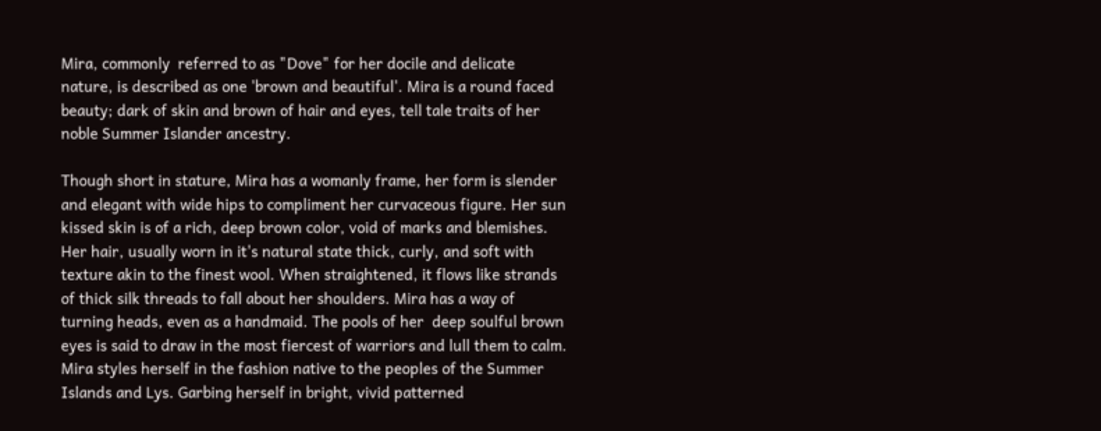Mira, commonly  referred to as "Dove" for her docile and delicate nature, is described as one 'brown and beautiful'. Mira is a round faced beauty; dark of skin and brown of hair and eyes, tell tale traits of her noble Summer Islander ancestry.

Though short in stature, Mira has a womanly frame, her form is slender and elegant with wide hips to compliment her curvaceous figure. Her sun kissed skin is of a rich, deep brown color, void of marks and blemishes. Her hair, usually worn in it's natural state thick, curly, and soft with texture akin to the finest wool. When straightened, it flows like strands of thick silk threads to fall about her shoulders. Mira has a way of turning heads, even as a handmaid. The pools of her  deep soulful brown eyes is said to draw in the most fiercest of warriors and lull them to calm. Mira styles herself in the fashion native to the peoples of the Summer Islands and Lys. Garbing herself in bright, vivid patterned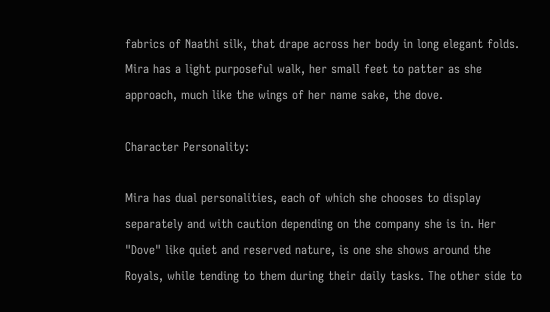fabrics of Naathi silk, that drape across her body in long elegant folds. Mira has a light purposeful walk, her small feet to patter as she approach, much like the wings of her name sake, the dove.

Character Personality:

Mira has dual personalities, each of which she chooses to display separately and with caution depending on the company she is in. Her "Dove" like quiet and reserved nature, is one she shows around the Royals, while tending to them during their daily tasks. The other side to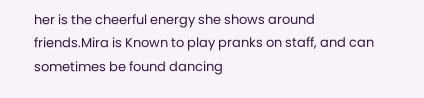her is the cheerful energy she shows around friends.Mira is Known to play pranks on staff, and can sometimes be found dancing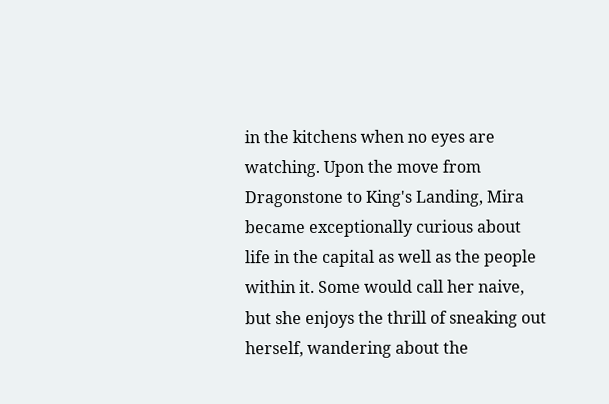in the kitchens when no eyes are watching. Upon the move from Dragonstone to King's Landing, Mira became exceptionally curious about life in the capital as well as the people within it. Some would call her naive, but she enjoys the thrill of sneaking out herself, wandering about the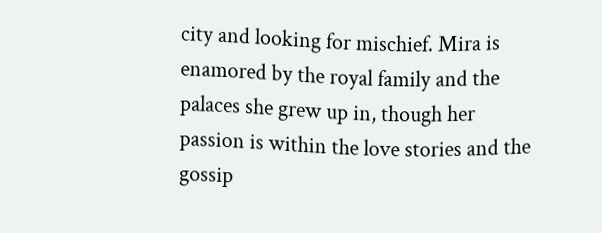city and looking for mischief. Mira is enamored by the royal family and the palaces she grew up in, though her passion is within the love stories and the gossip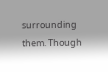surrounding them. Though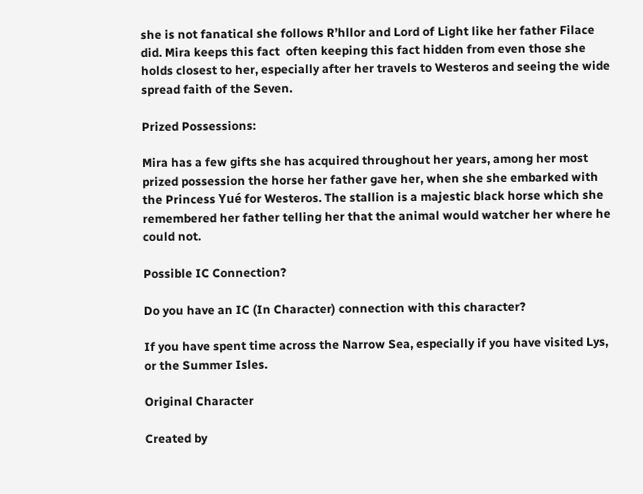she is not fanatical she follows R’hllor and Lord of Light like her father Filace did. Mira keeps this fact  often keeping this fact hidden from even those she holds closest to her, especially after her travels to Westeros and seeing the wide spread faith of the Seven.

Prized Possessions:

Mira has a few gifts she has acquired throughout her years, among her most prized possession the horse her father gave her, when she she embarked with the Princess Yué for Westeros. The stallion is a majestic black horse which she remembered her father telling her that the animal would watcher her where he could not.

Possible IC Connection?

Do you have an IC (In Character) connection with this character?

If you have spent time across the Narrow Sea, especially if you have visited Lys, or the Summer Isles.

Original Character

Created by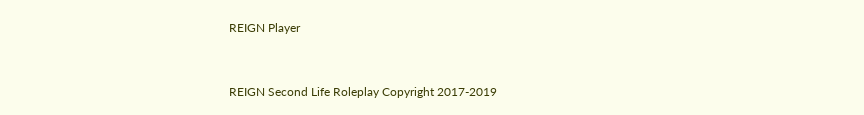REIGN Player


REIGN Second Life Roleplay Copyright 2017-2019